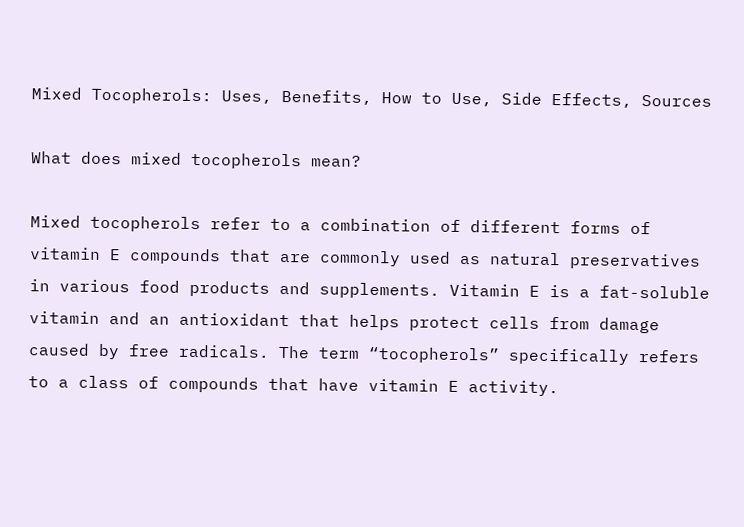Mixed Tocopherols: Uses, Benefits, How to Use, Side Effects, Sources

What does mixed tocopherols mean?

Mixed tocopherols refer to a combination of different forms of vitamin E compounds that are commonly used as natural preservatives in various food products and supplements. Vitamin E is a fat-soluble vitamin and an antioxidant that helps protect cells from damage caused by free radicals. The term “tocopherols” specifically refers to a class of compounds that have vitamin E activity.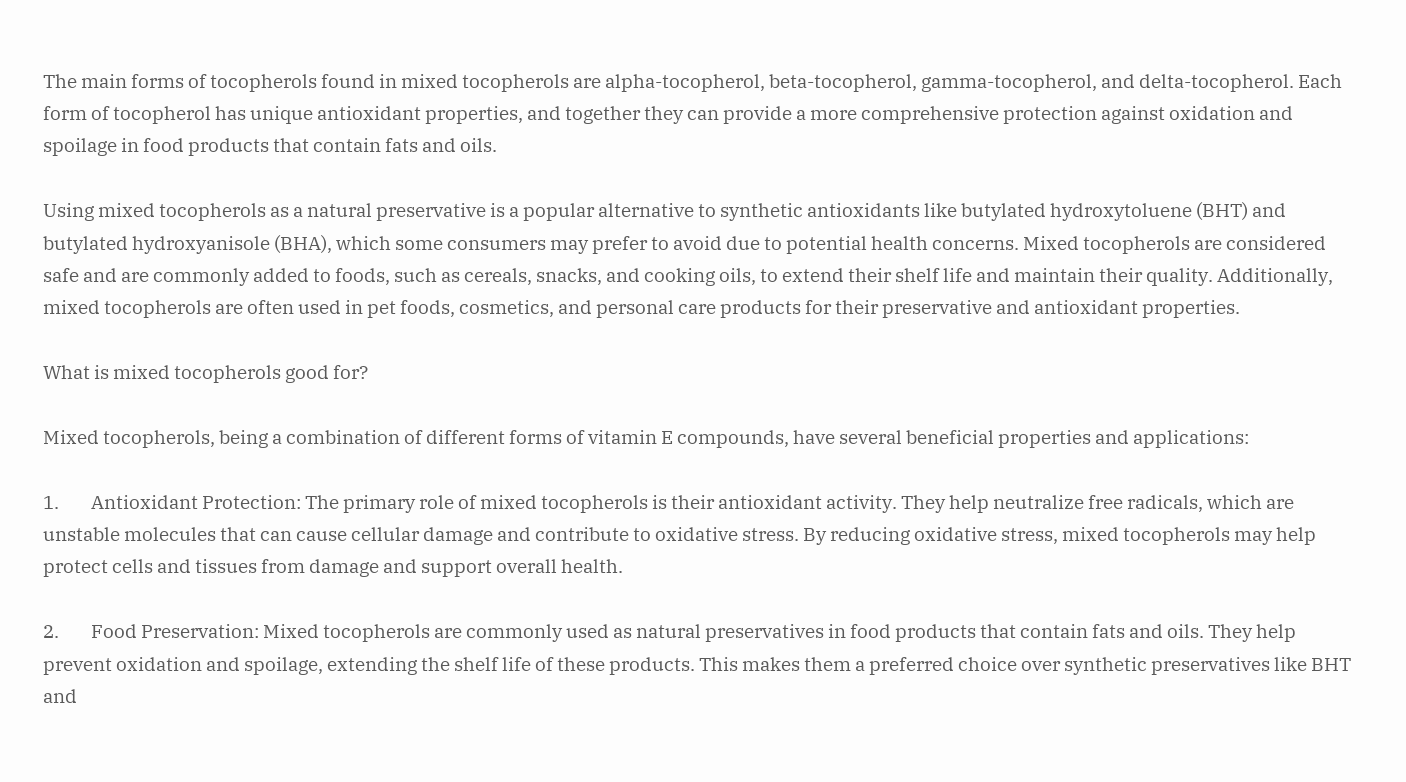The main forms of tocopherols found in mixed tocopherols are alpha-tocopherol, beta-tocopherol, gamma-tocopherol, and delta-tocopherol. Each form of tocopherol has unique antioxidant properties, and together they can provide a more comprehensive protection against oxidation and spoilage in food products that contain fats and oils.

Using mixed tocopherols as a natural preservative is a popular alternative to synthetic antioxidants like butylated hydroxytoluene (BHT) and butylated hydroxyanisole (BHA), which some consumers may prefer to avoid due to potential health concerns. Mixed tocopherols are considered safe and are commonly added to foods, such as cereals, snacks, and cooking oils, to extend their shelf life and maintain their quality. Additionally, mixed tocopherols are often used in pet foods, cosmetics, and personal care products for their preservative and antioxidant properties.

What is mixed tocopherols good for?

Mixed tocopherols, being a combination of different forms of vitamin E compounds, have several beneficial properties and applications:

1.        Antioxidant Protection: The primary role of mixed tocopherols is their antioxidant activity. They help neutralize free radicals, which are unstable molecules that can cause cellular damage and contribute to oxidative stress. By reducing oxidative stress, mixed tocopherols may help protect cells and tissues from damage and support overall health.

2.        Food Preservation: Mixed tocopherols are commonly used as natural preservatives in food products that contain fats and oils. They help prevent oxidation and spoilage, extending the shelf life of these products. This makes them a preferred choice over synthetic preservatives like BHT and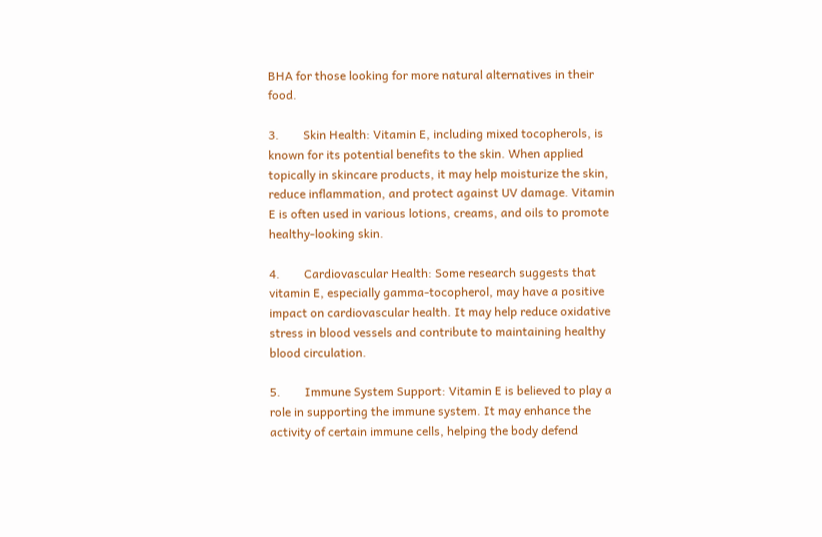BHA for those looking for more natural alternatives in their food.

3.        Skin Health: Vitamin E, including mixed tocopherols, is known for its potential benefits to the skin. When applied topically in skincare products, it may help moisturize the skin, reduce inflammation, and protect against UV damage. Vitamin E is often used in various lotions, creams, and oils to promote healthy-looking skin.

4.        Cardiovascular Health: Some research suggests that vitamin E, especially gamma-tocopherol, may have a positive impact on cardiovascular health. It may help reduce oxidative stress in blood vessels and contribute to maintaining healthy blood circulation.

5.        Immune System Support: Vitamin E is believed to play a role in supporting the immune system. It may enhance the activity of certain immune cells, helping the body defend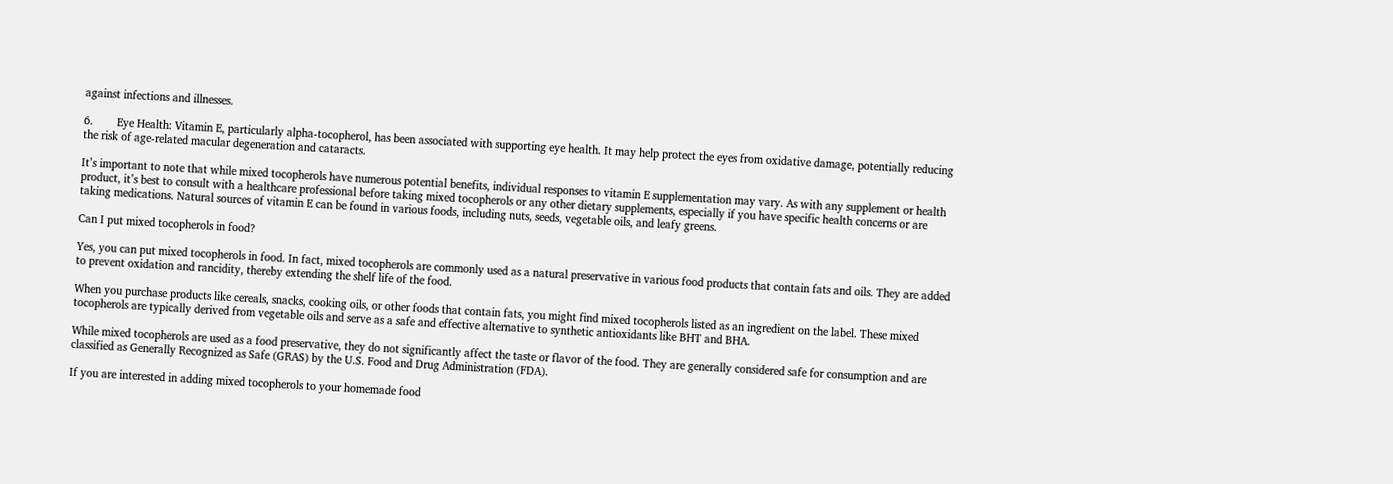against infections and illnesses.

6.        Eye Health: Vitamin E, particularly alpha-tocopherol, has been associated with supporting eye health. It may help protect the eyes from oxidative damage, potentially reducing the risk of age-related macular degeneration and cataracts.

It’s important to note that while mixed tocopherols have numerous potential benefits, individual responses to vitamin E supplementation may vary. As with any supplement or health product, it’s best to consult with a healthcare professional before taking mixed tocopherols or any other dietary supplements, especially if you have specific health concerns or are taking medications. Natural sources of vitamin E can be found in various foods, including nuts, seeds, vegetable oils, and leafy greens.

Can I put mixed tocopherols in food?

Yes, you can put mixed tocopherols in food. In fact, mixed tocopherols are commonly used as a natural preservative in various food products that contain fats and oils. They are added to prevent oxidation and rancidity, thereby extending the shelf life of the food.

When you purchase products like cereals, snacks, cooking oils, or other foods that contain fats, you might find mixed tocopherols listed as an ingredient on the label. These mixed tocopherols are typically derived from vegetable oils and serve as a safe and effective alternative to synthetic antioxidants like BHT and BHA.

While mixed tocopherols are used as a food preservative, they do not significantly affect the taste or flavor of the food. They are generally considered safe for consumption and are classified as Generally Recognized as Safe (GRAS) by the U.S. Food and Drug Administration (FDA).

If you are interested in adding mixed tocopherols to your homemade food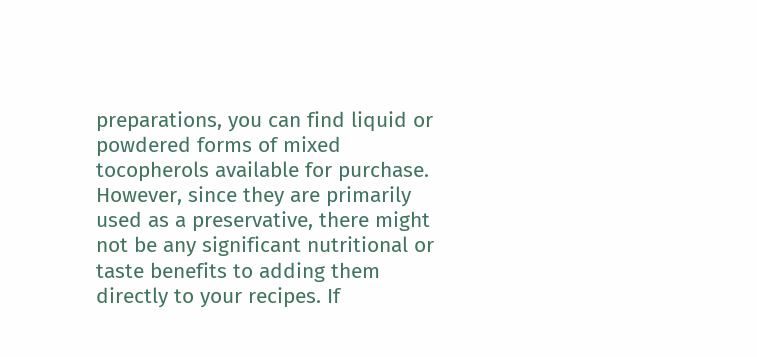preparations, you can find liquid or powdered forms of mixed tocopherols available for purchase. However, since they are primarily used as a preservative, there might not be any significant nutritional or taste benefits to adding them directly to your recipes. If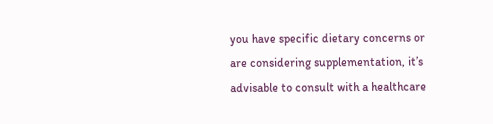you have specific dietary concerns or are considering supplementation, it’s advisable to consult with a healthcare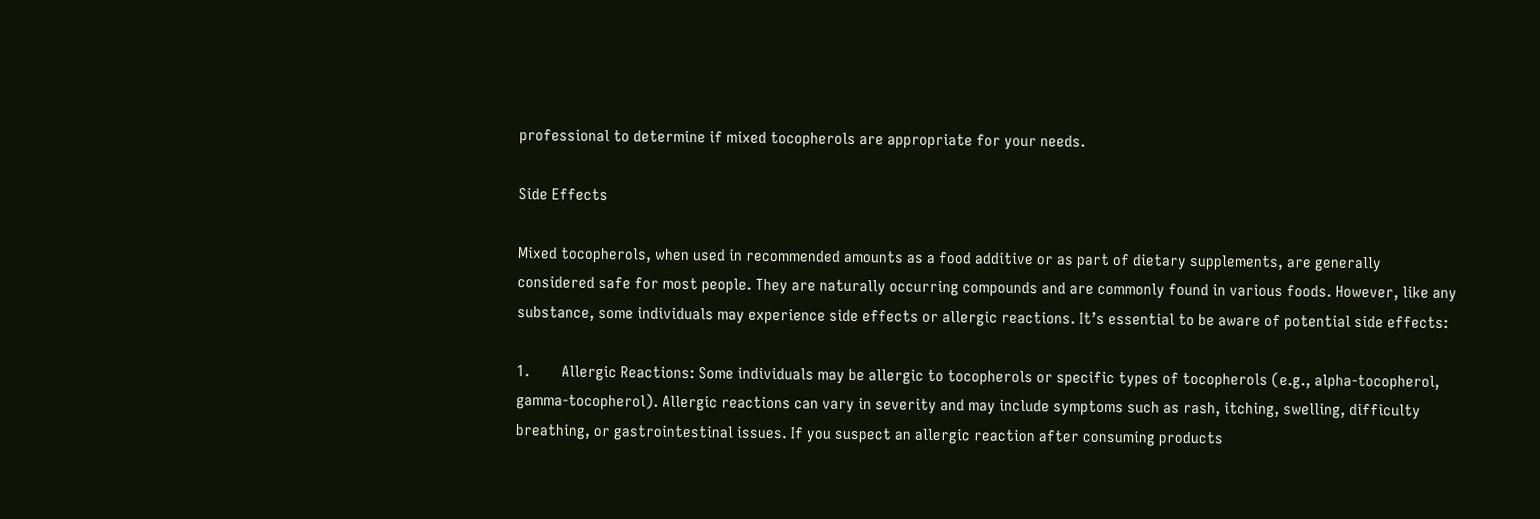professional to determine if mixed tocopherols are appropriate for your needs.

Side Effects

Mixed tocopherols, when used in recommended amounts as a food additive or as part of dietary supplements, are generally considered safe for most people. They are naturally occurring compounds and are commonly found in various foods. However, like any substance, some individuals may experience side effects or allergic reactions. It’s essential to be aware of potential side effects:

1.        Allergic Reactions: Some individuals may be allergic to tocopherols or specific types of tocopherols (e.g., alpha-tocopherol, gamma-tocopherol). Allergic reactions can vary in severity and may include symptoms such as rash, itching, swelling, difficulty breathing, or gastrointestinal issues. If you suspect an allergic reaction after consuming products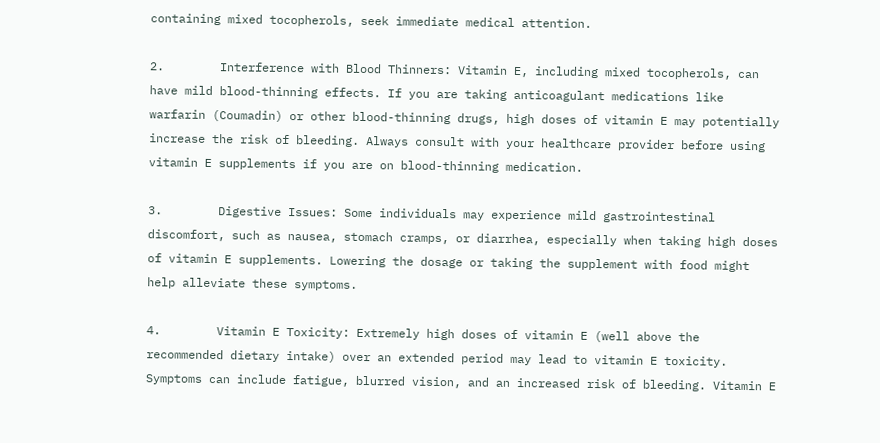containing mixed tocopherols, seek immediate medical attention.

2.        Interference with Blood Thinners: Vitamin E, including mixed tocopherols, can have mild blood-thinning effects. If you are taking anticoagulant medications like warfarin (Coumadin) or other blood-thinning drugs, high doses of vitamin E may potentially increase the risk of bleeding. Always consult with your healthcare provider before using vitamin E supplements if you are on blood-thinning medication.

3.        Digestive Issues: Some individuals may experience mild gastrointestinal discomfort, such as nausea, stomach cramps, or diarrhea, especially when taking high doses of vitamin E supplements. Lowering the dosage or taking the supplement with food might help alleviate these symptoms.

4.        Vitamin E Toxicity: Extremely high doses of vitamin E (well above the recommended dietary intake) over an extended period may lead to vitamin E toxicity. Symptoms can include fatigue, blurred vision, and an increased risk of bleeding. Vitamin E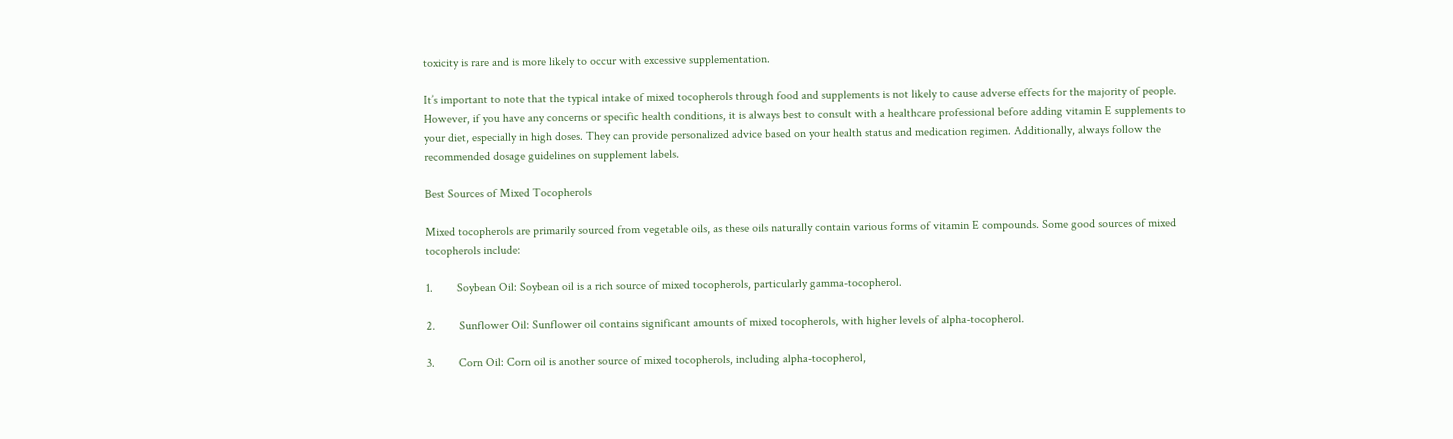toxicity is rare and is more likely to occur with excessive supplementation.

It’s important to note that the typical intake of mixed tocopherols through food and supplements is not likely to cause adverse effects for the majority of people. However, if you have any concerns or specific health conditions, it is always best to consult with a healthcare professional before adding vitamin E supplements to your diet, especially in high doses. They can provide personalized advice based on your health status and medication regimen. Additionally, always follow the recommended dosage guidelines on supplement labels.

Best Sources of Mixed Tocopherols

Mixed tocopherols are primarily sourced from vegetable oils, as these oils naturally contain various forms of vitamin E compounds. Some good sources of mixed tocopherols include:

1.        Soybean Oil: Soybean oil is a rich source of mixed tocopherols, particularly gamma-tocopherol.

2.        Sunflower Oil: Sunflower oil contains significant amounts of mixed tocopherols, with higher levels of alpha-tocopherol.

3.        Corn Oil: Corn oil is another source of mixed tocopherols, including alpha-tocopherol,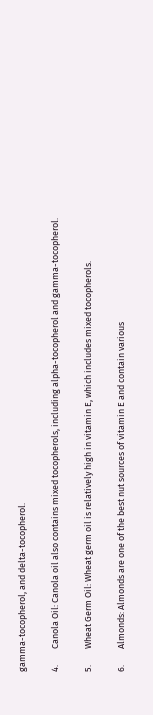gamma-tocopherol, and delta-tocopherol.

4.        Canola Oil: Canola oil also contains mixed tocopherols, including alpha-tocopherol and gamma-tocopherol.

5.        Wheat Germ Oil: Wheat germ oil is relatively high in vitamin E, which includes mixed tocopherols.

6.        Almonds: Almonds are one of the best nut sources of vitamin E and contain various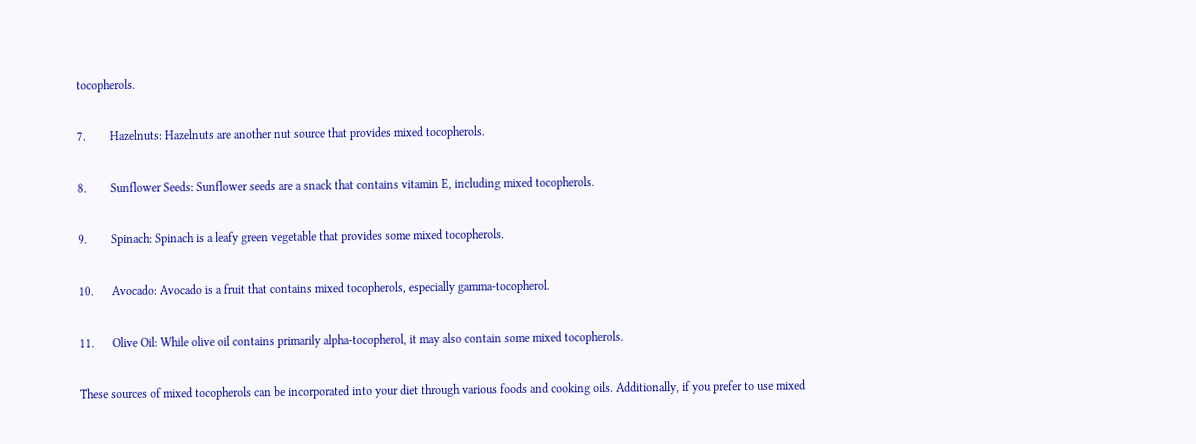tocopherols.

7.        Hazelnuts: Hazelnuts are another nut source that provides mixed tocopherols.

8.        Sunflower Seeds: Sunflower seeds are a snack that contains vitamin E, including mixed tocopherols.

9.        Spinach: Spinach is a leafy green vegetable that provides some mixed tocopherols.

10.      Avocado: Avocado is a fruit that contains mixed tocopherols, especially gamma-tocopherol.

11.      Olive Oil: While olive oil contains primarily alpha-tocopherol, it may also contain some mixed tocopherols.

These sources of mixed tocopherols can be incorporated into your diet through various foods and cooking oils. Additionally, if you prefer to use mixed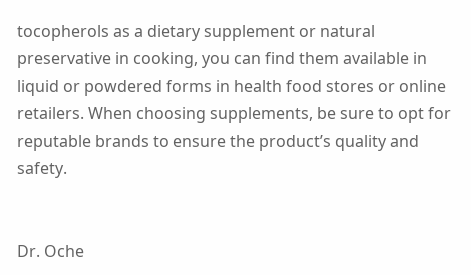tocopherols as a dietary supplement or natural preservative in cooking, you can find them available in liquid or powdered forms in health food stores or online retailers. When choosing supplements, be sure to opt for reputable brands to ensure the product’s quality and safety.


Dr. Oche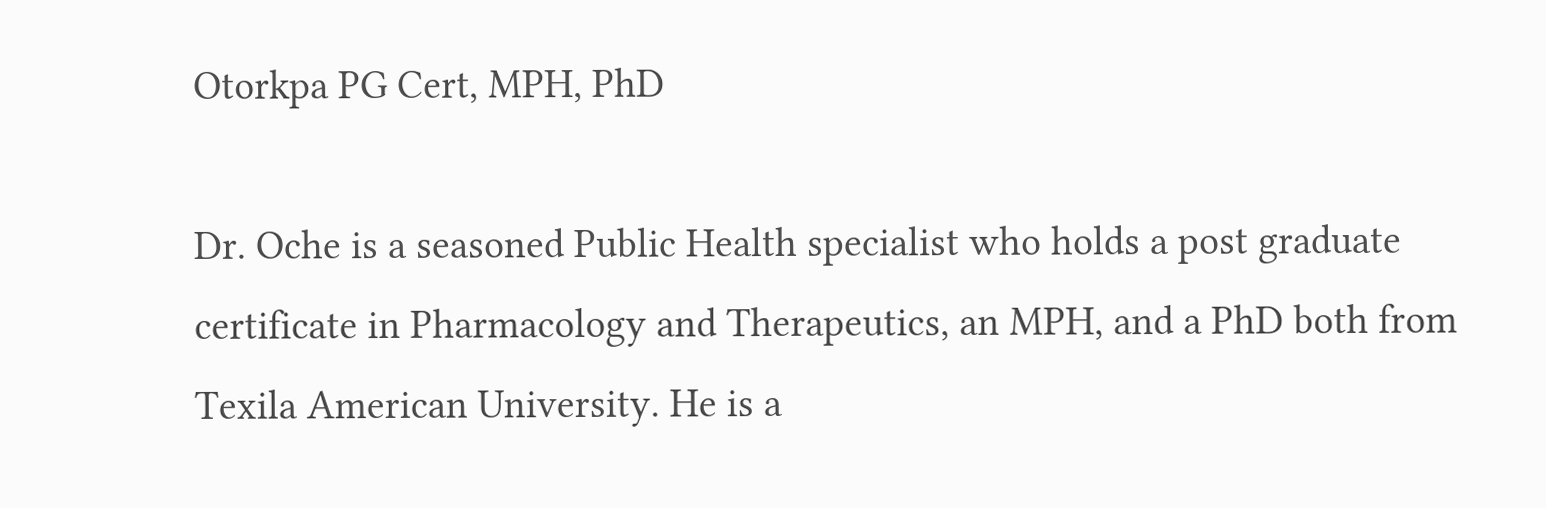Otorkpa PG Cert, MPH, PhD

Dr. Oche is a seasoned Public Health specialist who holds a post graduate certificate in Pharmacology and Therapeutics, an MPH, and a PhD both from Texila American University. He is a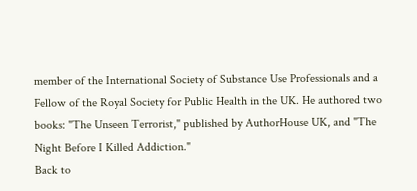member of the International Society of Substance Use Professionals and a Fellow of the Royal Society for Public Health in the UK. He authored two books: "The Unseen Terrorist," published by AuthorHouse UK, and "The Night Before I Killed Addiction."
Back to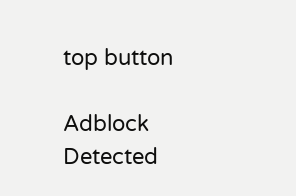top button

Adblock Detected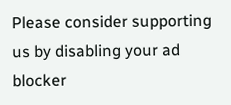Please consider supporting us by disabling your ad blocker